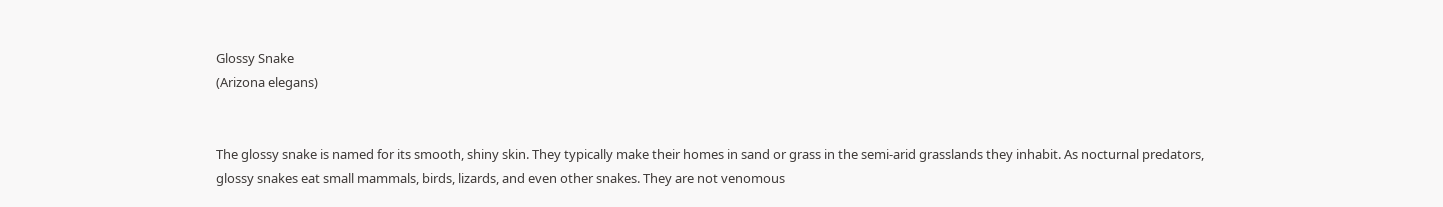Glossy Snake
(Arizona elegans)


The glossy snake is named for its smooth, shiny skin. They typically make their homes in sand or grass in the semi-arid grasslands they inhabit. As nocturnal predators, glossy snakes eat small mammals, birds, lizards, and even other snakes. They are not venomous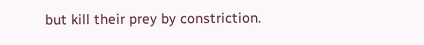but kill their prey by constriction.